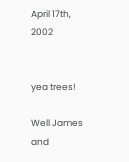April 17th, 2002


yea trees!

Well James and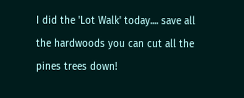I did the 'Lot Walk' today.... save all the hardwoods you can cut all the pines trees down!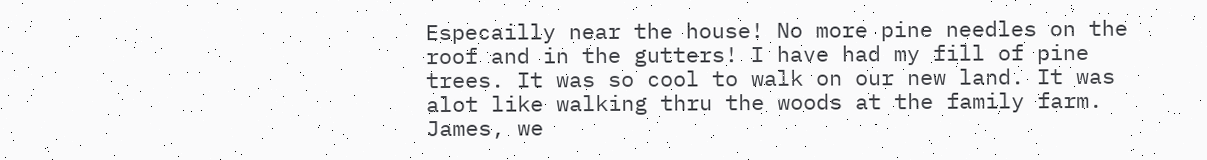Especailly near the house! No more pine needles on the roof and in the gutters! I have had my fill of pine trees. It was so cool to walk on our new land. It was alot like walking thru the woods at the family farm. James, we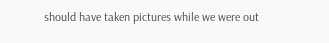should have taken pictures while we were out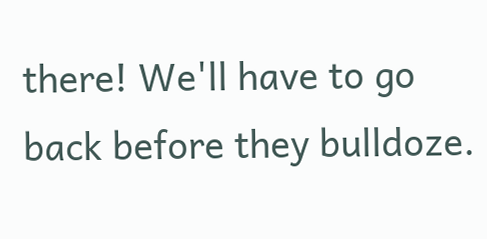there! We'll have to go back before they bulldoze.